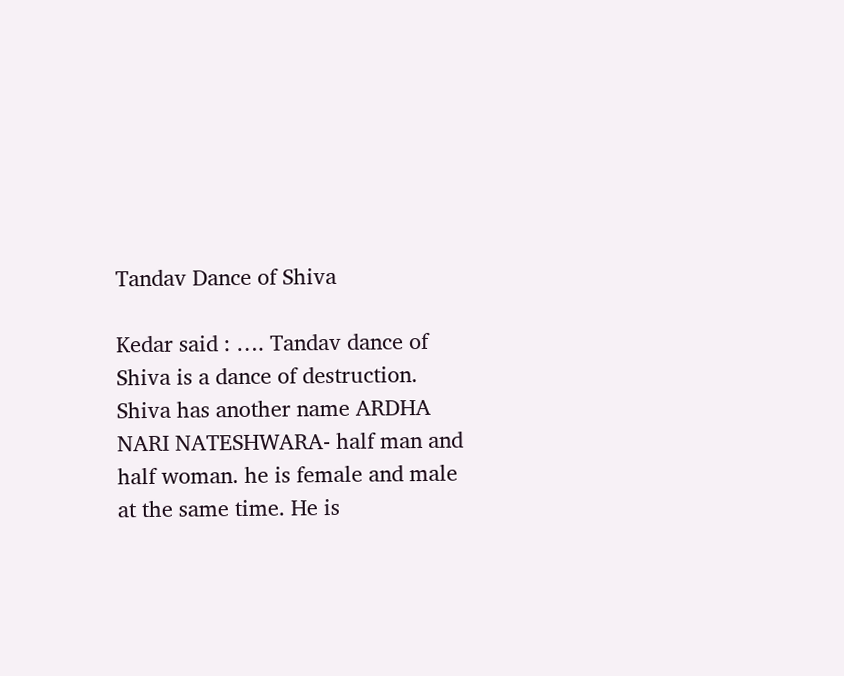Tandav Dance of Shiva

Kedar said : …. Tandav dance of Shiva is a dance of destruction. Shiva has another name ARDHA NARI NATESHWARA- half man and half woman. he is female and male at the same time. He is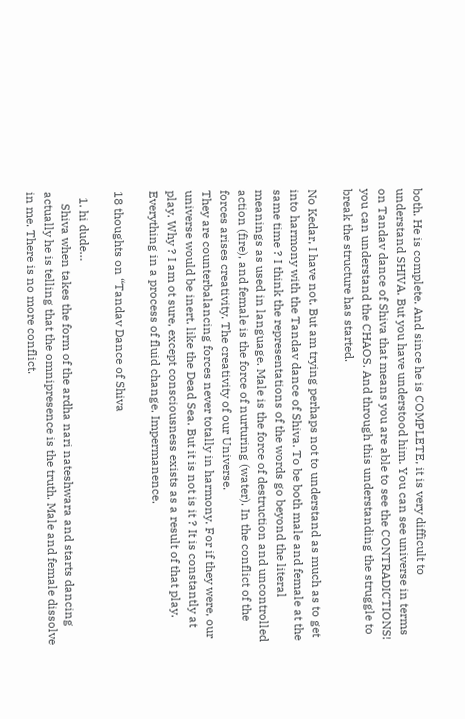both. He is complete. And since he is COMPLETE, it is very difficult to understand SHIVA. But you have understood him. You can see universe in terms on Tandav dance of Shiva that means you are able to see the CONTRADICTIONS! you can understand the CHAOS. And through this understanding the struggle to break the structure has started.

No Kedar, I have not. But am trying perhaps not to understand as much as to get into harmony with the Tandav dance of Shiva. To be both male and female at the same time ? I think the representations of the words go beyond the literal meanings as used in language. Male is the force of destruction and uncontrolled action (fire), and female is the force of nurturing (water). In the conflict of the forces arises creativity. The creativity of our Universe.
They are counterbalancing forces never totally in harmony. For if they were, our universe would be inert. like the Dead Sea. But it is not is it ? It is constantly at play. Why ? I am ot sure, except consciousness exists as a result of that play. Everything in a process of fluid change. Impermanence.

18 thoughts on “Tandav Dance of Shiva

  1. hi dude…
    Shiva when takes the form of the ardha nari nateshwara and starts dancing actually he is telling that the omnipresence is the truth. Male and female dissolve in me. There is no more conflict.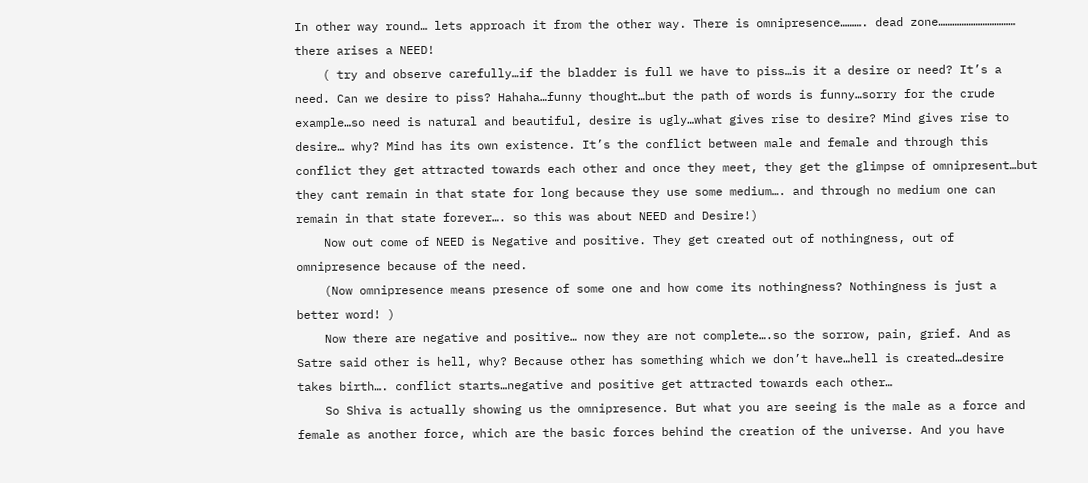In other way round… lets approach it from the other way. There is omnipresence………. dead zone…………………………… there arises a NEED!
    ( try and observe carefully…if the bladder is full we have to piss…is it a desire or need? It’s a need. Can we desire to piss? Hahaha…funny thought…but the path of words is funny…sorry for the crude example…so need is natural and beautiful, desire is ugly…what gives rise to desire? Mind gives rise to desire… why? Mind has its own existence. It’s the conflict between male and female and through this conflict they get attracted towards each other and once they meet, they get the glimpse of omnipresent…but they cant remain in that state for long because they use some medium…. and through no medium one can remain in that state forever…. so this was about NEED and Desire!)
    Now out come of NEED is Negative and positive. They get created out of nothingness, out of omnipresence because of the need.
    (Now omnipresence means presence of some one and how come its nothingness? Nothingness is just a better word! )
    Now there are negative and positive… now they are not complete….so the sorrow, pain, grief. And as Satre said other is hell, why? Because other has something which we don’t have…hell is created…desire takes birth…. conflict starts…negative and positive get attracted towards each other…
    So Shiva is actually showing us the omnipresence. But what you are seeing is the male as a force and female as another force, which are the basic forces behind the creation of the universe. And you have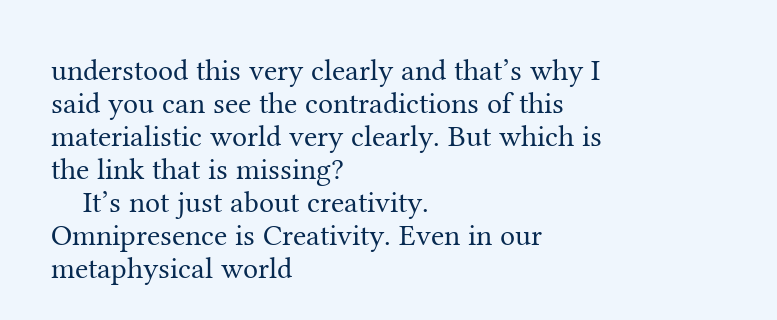understood this very clearly and that’s why I said you can see the contradictions of this materialistic world very clearly. But which is the link that is missing?
    It’s not just about creativity. Omnipresence is Creativity. Even in our metaphysical world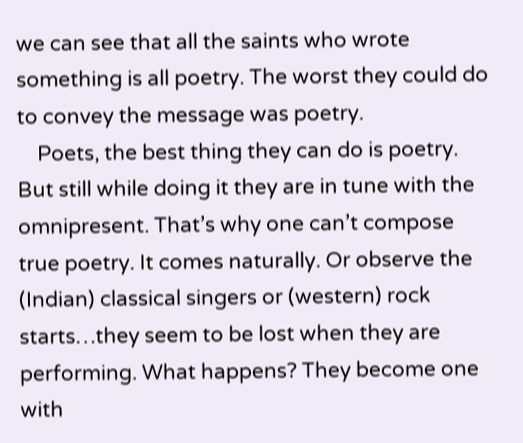we can see that all the saints who wrote something is all poetry. The worst they could do to convey the message was poetry.
    Poets, the best thing they can do is poetry. But still while doing it they are in tune with the omnipresent. That’s why one can’t compose true poetry. It comes naturally. Or observe the (Indian) classical singers or (western) rock starts…they seem to be lost when they are performing. What happens? They become one with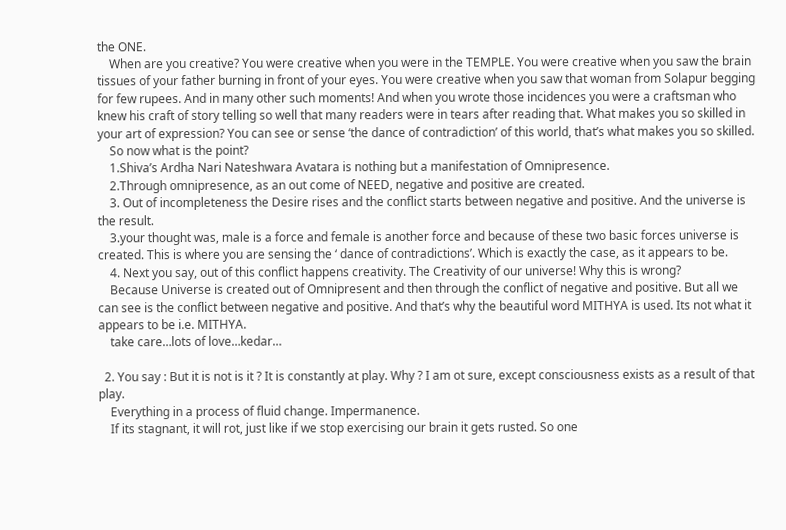the ONE.
    When are you creative? You were creative when you were in the TEMPLE. You were creative when you saw the brain tissues of your father burning in front of your eyes. You were creative when you saw that woman from Solapur begging for few rupees. And in many other such moments! And when you wrote those incidences you were a craftsman who knew his craft of story telling so well that many readers were in tears after reading that. What makes you so skilled in your art of expression? You can see or sense ‘the dance of contradiction’ of this world, that’s what makes you so skilled.
    So now what is the point?
    1.Shiva’s Ardha Nari Nateshwara Avatara is nothing but a manifestation of Omnipresence.
    2.Through omnipresence, as an out come of NEED, negative and positive are created.
    3. Out of incompleteness the Desire rises and the conflict starts between negative and positive. And the universe is the result.
    3.your thought was, male is a force and female is another force and because of these two basic forces universe is created. This is where you are sensing the ‘ dance of contradictions’. Which is exactly the case, as it appears to be.
    4. Next you say, out of this conflict happens creativity. The Creativity of our universe! Why this is wrong?
    Because Universe is created out of Omnipresent and then through the conflict of negative and positive. But all we can see is the conflict between negative and positive. And that’s why the beautiful word MITHYA is used. Its not what it appears to be i.e. MITHYA.
    take care…lots of love…kedar…

  2. You say : But it is not is it ? It is constantly at play. Why ? I am ot sure, except consciousness exists as a result of that play.
    Everything in a process of fluid change. Impermanence.
    If its stagnant, it will rot, just like if we stop exercising our brain it gets rusted. So one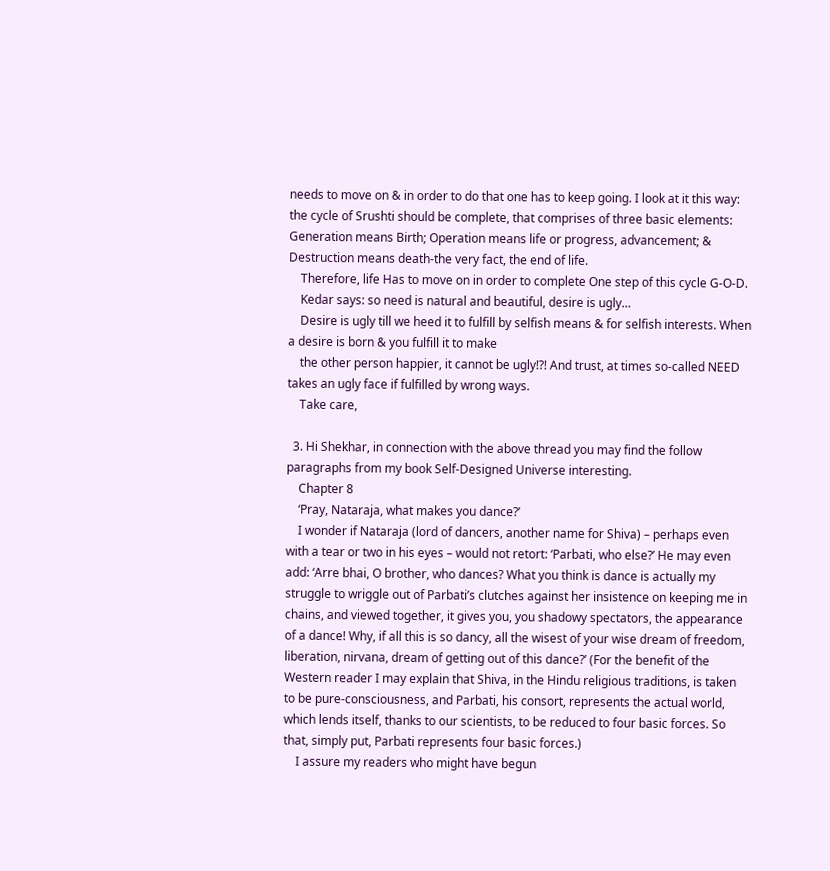needs to move on & in order to do that one has to keep going. I look at it this way: the cycle of Srushti should be complete, that comprises of three basic elements: Generation means Birth; Operation means life or progress, advancement; & Destruction means death-the very fact, the end of life.
    Therefore, life Has to move on in order to complete One step of this cycle G-O-D.
    Kedar says: so need is natural and beautiful, desire is ugly…
    Desire is ugly till we heed it to fulfill by selfish means & for selfish interests. When a desire is born & you fulfill it to make
    the other person happier, it cannot be ugly!?! And trust, at times so-called NEED takes an ugly face if fulfilled by wrong ways.
    Take care,

  3. Hi Shekhar, in connection with the above thread you may find the follow paragraphs from my book Self-Designed Universe interesting.
    Chapter 8
    ‘Pray, Nataraja, what makes you dance?’
    I wonder if Nataraja (lord of dancers, another name for Shiva) – perhaps even with a tear or two in his eyes – would not retort: ‘Parbati, who else?’ He may even add: ‘Arre bhai, O brother, who dances? What you think is dance is actually my struggle to wriggle out of Parbati’s clutches against her insistence on keeping me in chains, and viewed together, it gives you, you shadowy spectators, the appearance of a dance! Why, if all this is so dancy, all the wisest of your wise dream of freedom, liberation, nirvana, dream of getting out of this dance?’ (For the benefit of the Western reader I may explain that Shiva, in the Hindu religious traditions, is taken to be pure-consciousness, and Parbati, his consort, represents the actual world, which lends itself, thanks to our scientists, to be reduced to four basic forces. So that, simply put, Parbati represents four basic forces.)
    I assure my readers who might have begun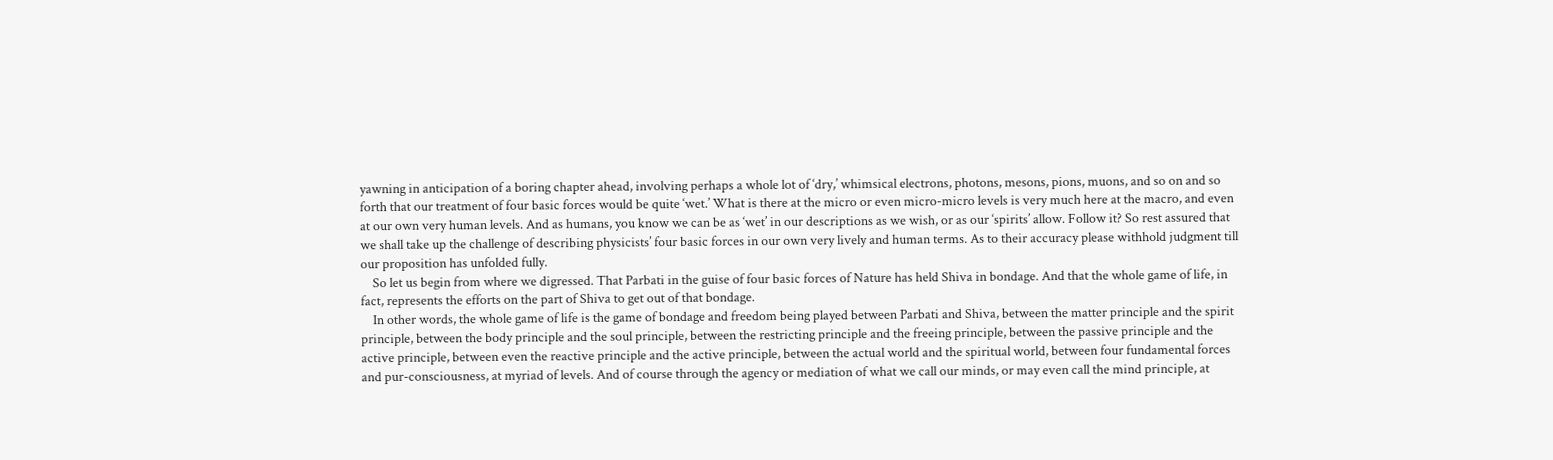yawning in anticipation of a boring chapter ahead, involving perhaps a whole lot of ‘dry,’ whimsical electrons, photons, mesons, pions, muons, and so on and so forth that our treatment of four basic forces would be quite ‘wet.’ What is there at the micro or even micro-micro levels is very much here at the macro, and even at our own very human levels. And as humans, you know we can be as ‘wet’ in our descriptions as we wish, or as our ‘spirits’ allow. Follow it? So rest assured that we shall take up the challenge of describing physicists’ four basic forces in our own very lively and human terms. As to their accuracy please withhold judgment till our proposition has unfolded fully.
    So let us begin from where we digressed. That Parbati in the guise of four basic forces of Nature has held Shiva in bondage. And that the whole game of life, in fact, represents the efforts on the part of Shiva to get out of that bondage.
    In other words, the whole game of life is the game of bondage and freedom being played between Parbati and Shiva, between the matter principle and the spirit principle, between the body principle and the soul principle, between the restricting principle and the freeing principle, between the passive principle and the active principle, between even the reactive principle and the active principle, between the actual world and the spiritual world, between four fundamental forces and pur-consciousness, at myriad of levels. And of course through the agency or mediation of what we call our minds, or may even call the mind principle, at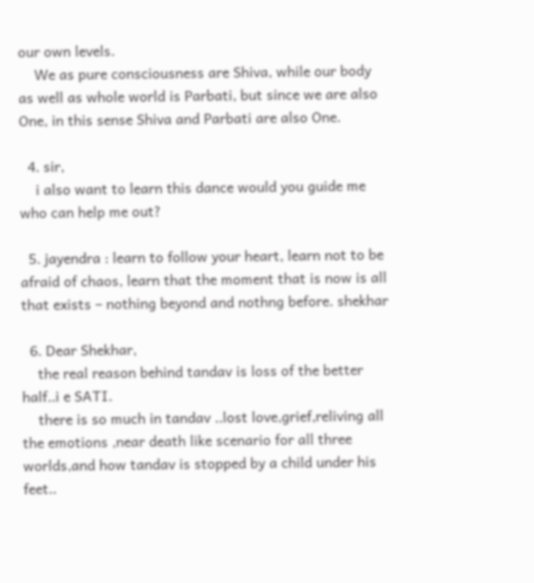our own levels.
    We as pure consciousness are Shiva, while our body as well as whole world is Parbati, but since we are also One, in this sense Shiva and Parbati are also One.

  4. sir,
    i also want to learn this dance would you guide me who can help me out?

  5. jayendra : learn to follow your heart, learn not to be afraid of chaos, learn that the moment that is now is all that exists – nothing beyond and nothng before. shekhar

  6. Dear Shekhar,
    the real reason behind tandav is loss of the better half..i e SATI.
    there is so much in tandav ..lost love,grief,reliving all the emotions ,near death like scenario for all three worlds,and how tandav is stopped by a child under his feet..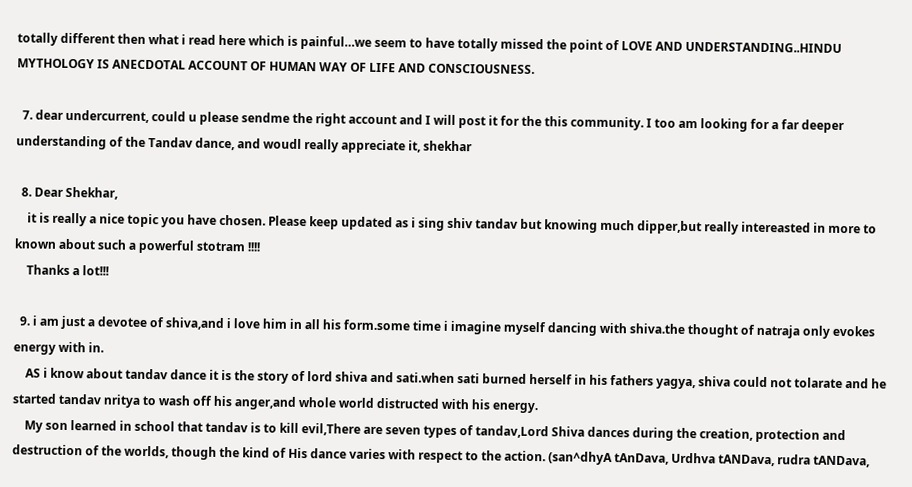totally different then what i read here which is painful…we seem to have totally missed the point of LOVE AND UNDERSTANDING..HINDU MYTHOLOGY IS ANECDOTAL ACCOUNT OF HUMAN WAY OF LIFE AND CONSCIOUSNESS.

  7. dear undercurrent, could u please sendme the right account and I will post it for the this community. I too am looking for a far deeper understanding of the Tandav dance, and woudl really appreciate it, shekhar

  8. Dear Shekhar,
    it is really a nice topic you have chosen. Please keep updated as i sing shiv tandav but knowing much dipper,but really intereasted in more to known about such a powerful stotram !!!!
    Thanks a lot!!!

  9. i am just a devotee of shiva,and i love him in all his form.some time i imagine myself dancing with shiva.the thought of natraja only evokes energy with in.
    AS i know about tandav dance it is the story of lord shiva and sati.when sati burned herself in his fathers yagya, shiva could not tolarate and he started tandav nritya to wash off his anger,and whole world distructed with his energy.
    My son learned in school that tandav is to kill evil,There are seven types of tandav,Lord Shiva dances during the creation, protection and destruction of the worlds, though the kind of His dance varies with respect to the action. (san^dhyA tAnDava, Urdhva tANDava, rudra tANDava,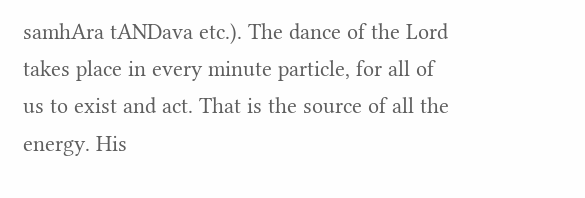samhAra tANDava etc.). The dance of the Lord takes place in every minute particle, for all of us to exist and act. That is the source of all the energy. His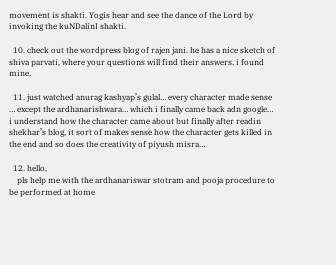movement is shakti. Yogis hear and see the dance of the Lord by invoking the kuNDalinI shakti.

  10. check out the wordpress blog of rajen jani. he has a nice sketch of shiva parvati, where your questions will find their answers. i found mine.

  11. just watched anurag kashyap’s gulal… every character made sense … except the ardhanarishwara… which i finally came back adn google… i understand how the character came about but finally after readin shekhar’s blog, it sort of makes sense how the character gets killed in the end and so does the creativity of piyush misra…

  12. hello,
    pls help me with the ardhanariswar stotram and pooja procedure to be performed at home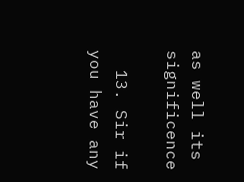as well its significence

  13. Sir if you have any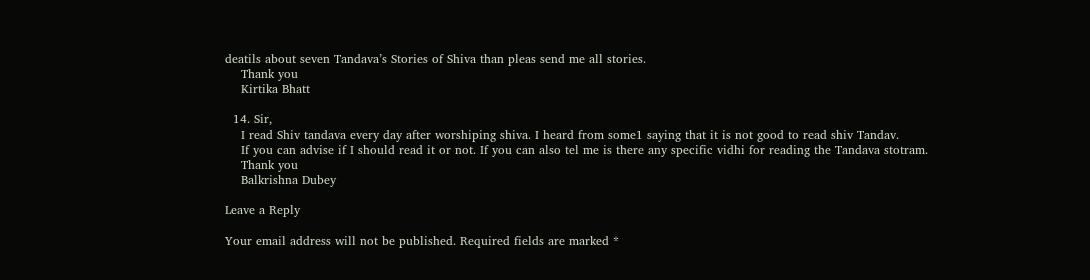deatils about seven Tandava’s Stories of Shiva than pleas send me all stories.
    Thank you
    Kirtika Bhatt

  14. Sir,
    I read Shiv tandava every day after worshiping shiva. I heard from some1 saying that it is not good to read shiv Tandav.
    If you can advise if I should read it or not. If you can also tel me is there any specific vidhi for reading the Tandava stotram.
    Thank you
    Balkrishna Dubey

Leave a Reply

Your email address will not be published. Required fields are marked *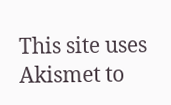This site uses Akismet to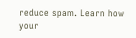reduce spam. Learn how your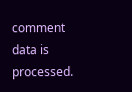comment data is processed.